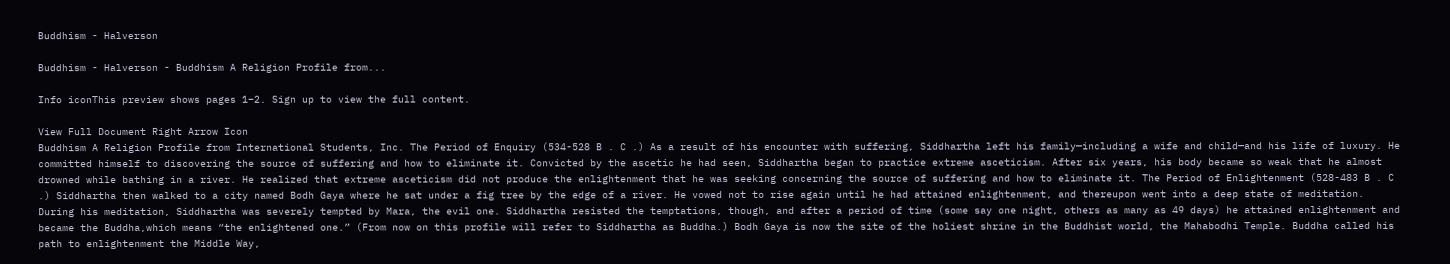Buddhism - Halverson

Buddhism - Halverson - Buddhism A Religion Profile from...

Info iconThis preview shows pages 1–2. Sign up to view the full content.

View Full Document Right Arrow Icon
Buddhism A Religion Profile from International Students, Inc. The Period of Enquiry (534-528 B . C .) As a result of his encounter with suffering, Siddhartha left his family—including a wife and child—and his life of luxury. He committed himself to discovering the source of suffering and how to eliminate it. Convicted by the ascetic he had seen, Siddhartha began to practice extreme asceticism. After six years, his body became so weak that he almost drowned while bathing in a river. He realized that extreme asceticism did not produce the enlightenment that he was seeking concerning the source of suffering and how to eliminate it. The Period of Enlightenment (528-483 B . C .) Siddhartha then walked to a city named Bodh Gaya where he sat under a fig tree by the edge of a river. He vowed not to rise again until he had attained enlightenment, and thereupon went into a deep state of meditation. During his meditation, Siddhartha was severely tempted by Mara, the evil one. Siddhartha resisted the temptations, though, and after a period of time (some say one night, others as many as 49 days) he attained enlightenment and became the Buddha,which means “the enlightened one.” (From now on this profile will refer to Siddhartha as Buddha.) Bodh Gaya is now the site of the holiest shrine in the Buddhist world, the Mahabodhi Temple. Buddha called his path to enlightenment the Middle Way,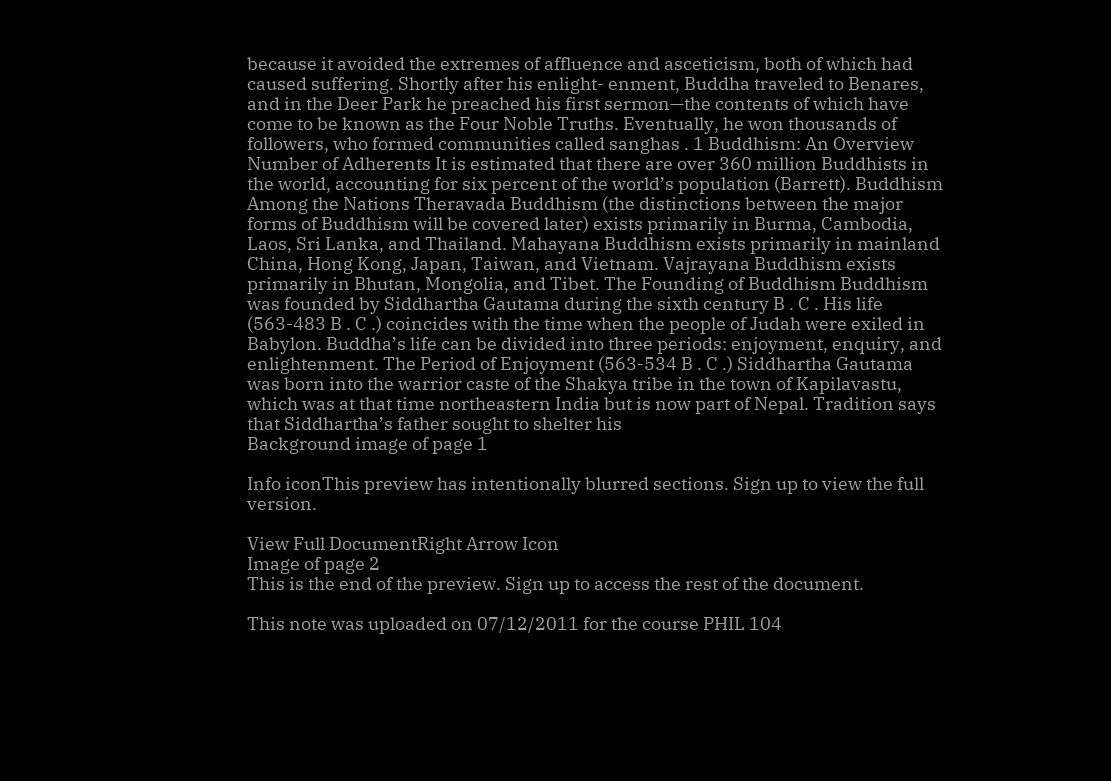because it avoided the extremes of affluence and asceticism, both of which had caused suffering. Shortly after his enlight- enment, Buddha traveled to Benares, and in the Deer Park he preached his first sermon—the contents of which have come to be known as the Four Noble Truths. Eventually, he won thousands of followers, who formed communities called sanghas . 1 Buddhism: An Overview Number of Adherents It is estimated that there are over 360 million Buddhists in the world, accounting for six percent of the world’s population (Barrett). Buddhism Among the Nations Theravada Buddhism (the distinctions between the major forms of Buddhism will be covered later) exists primarily in Burma, Cambodia, Laos, Sri Lanka, and Thailand. Mahayana Buddhism exists primarily in mainland China, Hong Kong, Japan, Taiwan, and Vietnam. Vajrayana Buddhism exists primarily in Bhutan, Mongolia, and Tibet. The Founding of Buddhism Buddhism was founded by Siddhartha Gautama during the sixth century B . C . His life (563-483 B . C .) coincides with the time when the people of Judah were exiled in Babylon. Buddha’s life can be divided into three periods: enjoyment, enquiry, and enlightenment. The Period of Enjoyment (563-534 B . C .) Siddhartha Gautama was born into the warrior caste of the Shakya tribe in the town of Kapilavastu, which was at that time northeastern India but is now part of Nepal. Tradition says that Siddhartha’s father sought to shelter his
Background image of page 1

Info iconThis preview has intentionally blurred sections. Sign up to view the full version.

View Full DocumentRight Arrow Icon
Image of page 2
This is the end of the preview. Sign up to access the rest of the document.

This note was uploaded on 07/12/2011 for the course PHIL 104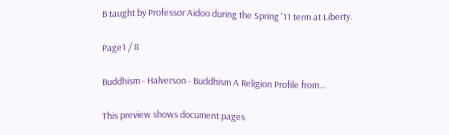B taught by Professor Aidoo during the Spring '11 term at Liberty.

Page1 / 8

Buddhism - Halverson - Buddhism A Religion Profile from...

This preview shows document pages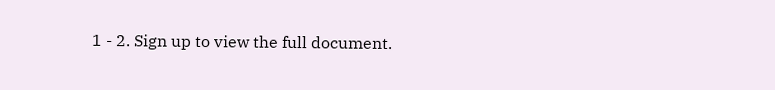1 - 2. Sign up to view the full document.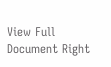View Full Document Right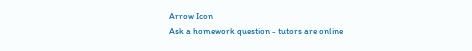Arrow Icon
Ask a homework question - tutors are online